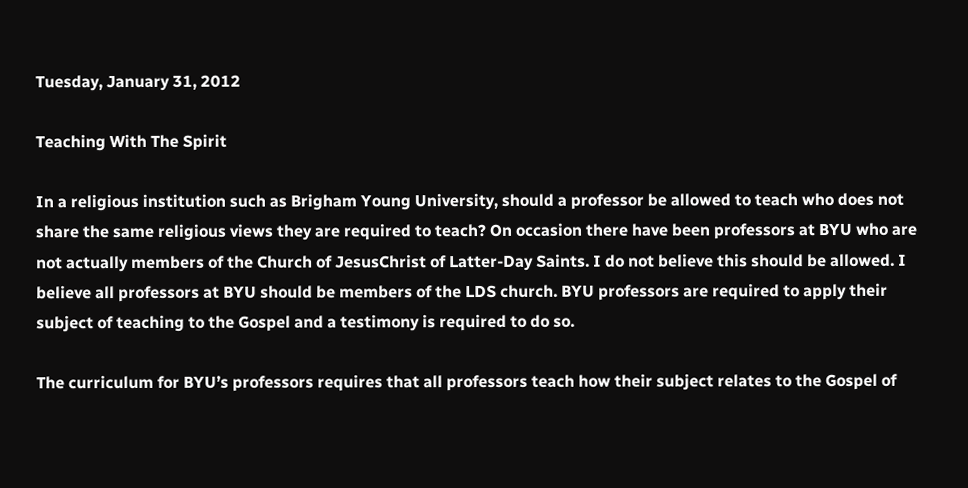Tuesday, January 31, 2012

Teaching With The Spirit

In a religious institution such as Brigham Young University, should a professor be allowed to teach who does not share the same religious views they are required to teach? On occasion there have been professors at BYU who are not actually members of the Church of JesusChrist of Latter-Day Saints. I do not believe this should be allowed. I believe all professors at BYU should be members of the LDS church. BYU professors are required to apply their subject of teaching to the Gospel and a testimony is required to do so.

The curriculum for BYU’s professors requires that all professors teach how their subject relates to the Gospel of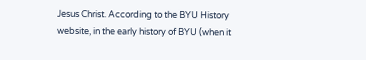Jesus Christ. According to the BYU History website, in the early history of BYU (when it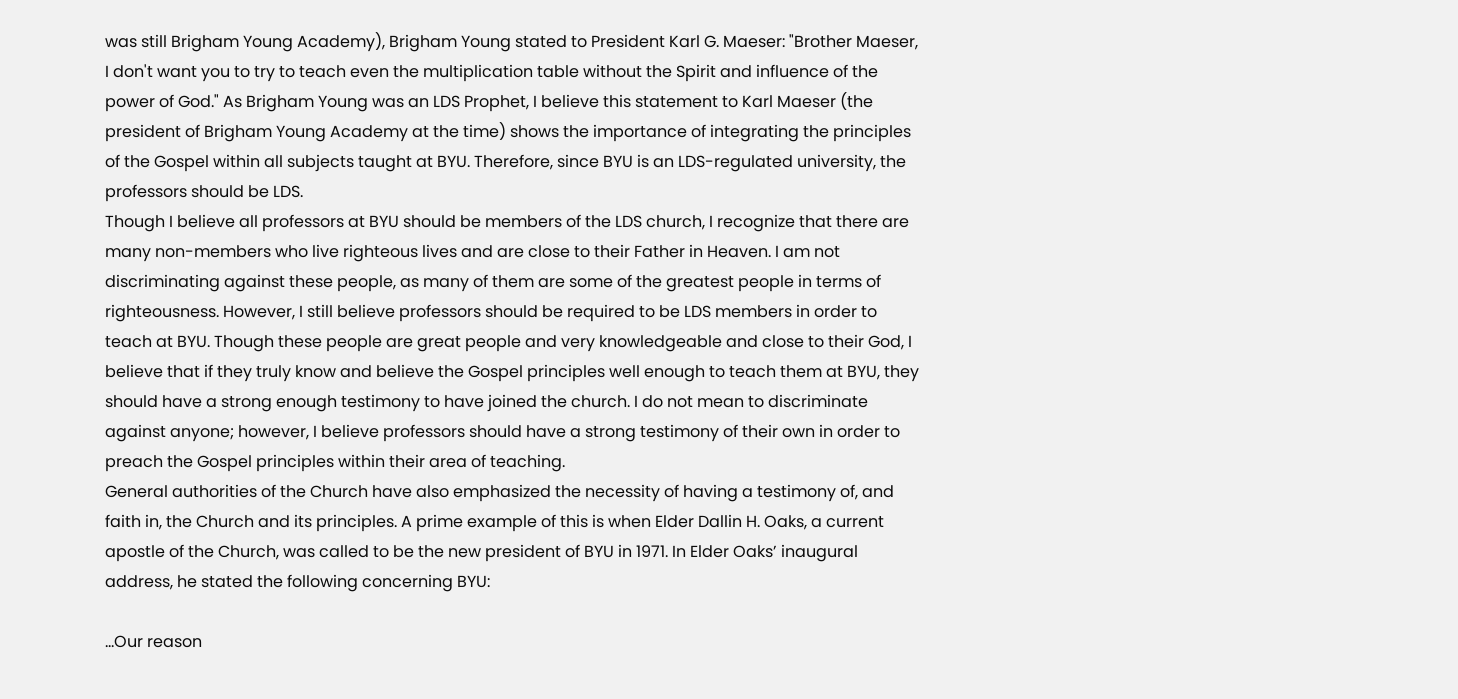was still Brigham Young Academy), Brigham Young stated to President Karl G. Maeser: "Brother Maeser, I don't want you to try to teach even the multiplication table without the Spirit and influence of the power of God." As Brigham Young was an LDS Prophet, I believe this statement to Karl Maeser (the president of Brigham Young Academy at the time) shows the importance of integrating the principles of the Gospel within all subjects taught at BYU. Therefore, since BYU is an LDS-regulated university, the professors should be LDS.
Though I believe all professors at BYU should be members of the LDS church, I recognize that there are many non-members who live righteous lives and are close to their Father in Heaven. I am not discriminating against these people, as many of them are some of the greatest people in terms of righteousness. However, I still believe professors should be required to be LDS members in order to teach at BYU. Though these people are great people and very knowledgeable and close to their God, I believe that if they truly know and believe the Gospel principles well enough to teach them at BYU, they should have a strong enough testimony to have joined the church. I do not mean to discriminate against anyone; however, I believe professors should have a strong testimony of their own in order to preach the Gospel principles within their area of teaching.
General authorities of the Church have also emphasized the necessity of having a testimony of, and faith in, the Church and its principles. A prime example of this is when Elder Dallin H. Oaks, a current apostle of the Church, was called to be the new president of BYU in 1971. In Elder Oaks’ inaugural address, he stated the following concerning BYU:

…Our reason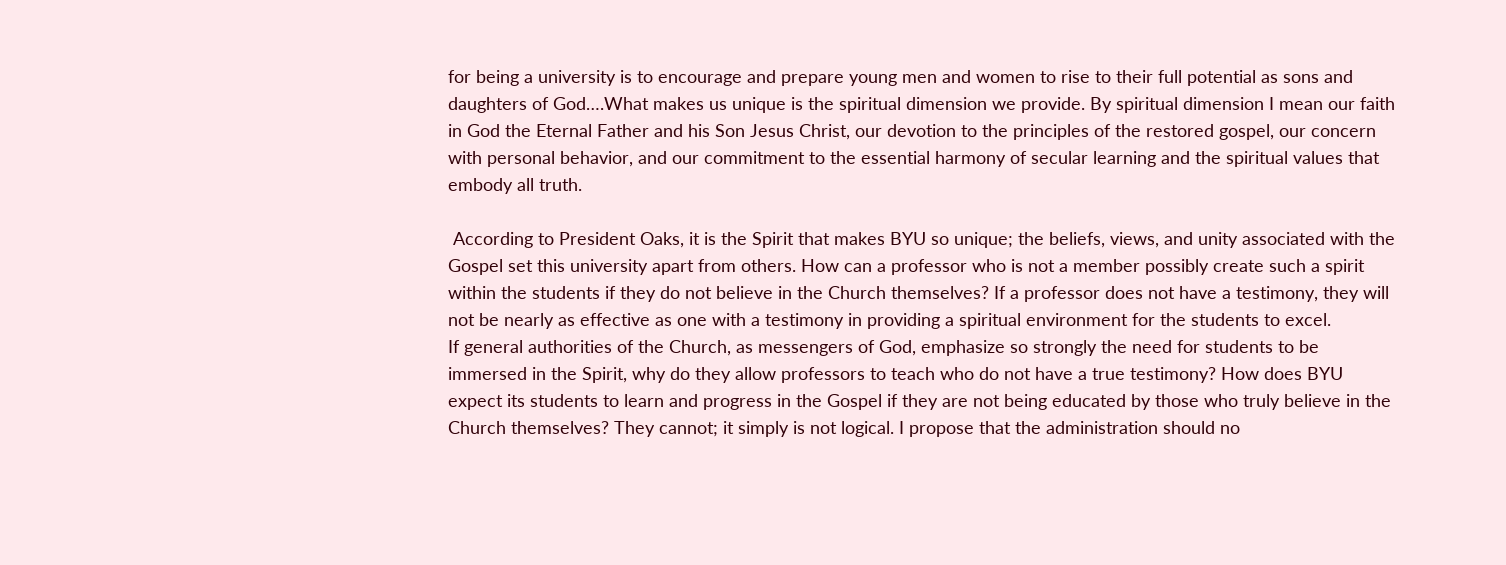for being a university is to encourage and prepare young men and women to rise to their full potential as sons and daughters of God….What makes us unique is the spiritual dimension we provide. By spiritual dimension I mean our faith in God the Eternal Father and his Son Jesus Christ, our devotion to the principles of the restored gospel, our concern with personal behavior, and our commitment to the essential harmony of secular learning and the spiritual values that embody all truth.

 According to President Oaks, it is the Spirit that makes BYU so unique; the beliefs, views, and unity associated with the Gospel set this university apart from others. How can a professor who is not a member possibly create such a spirit within the students if they do not believe in the Church themselves? If a professor does not have a testimony, they will not be nearly as effective as one with a testimony in providing a spiritual environment for the students to excel.
If general authorities of the Church, as messengers of God, emphasize so strongly the need for students to be immersed in the Spirit, why do they allow professors to teach who do not have a true testimony? How does BYU expect its students to learn and progress in the Gospel if they are not being educated by those who truly believe in the Church themselves? They cannot; it simply is not logical. I propose that the administration should no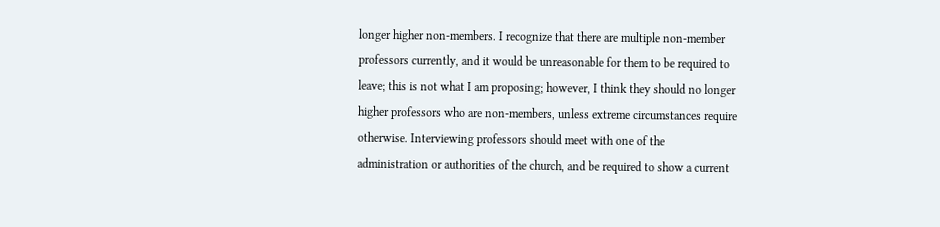longer higher non-members. I recognize that there are multiple non-member professors currently, and it would be unreasonable for them to be required to leave; this is not what I am proposing; however, I think they should no longer higher professors who are non-members, unless extreme circumstances require otherwise. Interviewing professors should meet with one of the administration or authorities of the church, and be required to show a current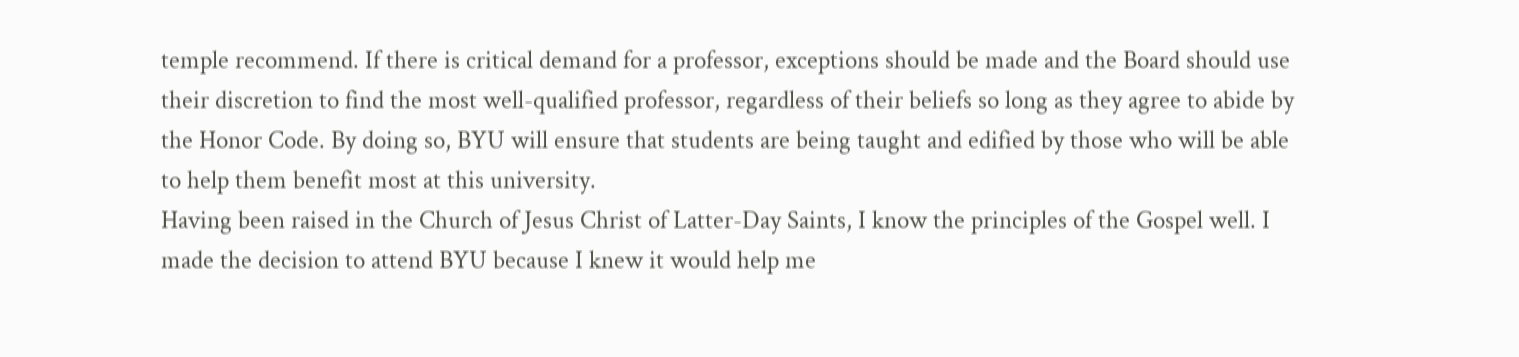temple recommend. If there is critical demand for a professor, exceptions should be made and the Board should use their discretion to find the most well-qualified professor, regardless of their beliefs so long as they agree to abide by the Honor Code. By doing so, BYU will ensure that students are being taught and edified by those who will be able to help them benefit most at this university.
Having been raised in the Church of Jesus Christ of Latter-Day Saints, I know the principles of the Gospel well. I made the decision to attend BYU because I knew it would help me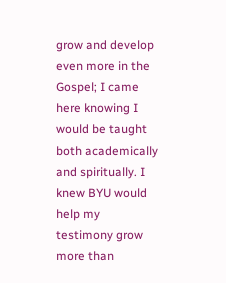grow and develop even more in the Gospel; I came here knowing I would be taught both academically and spiritually. I knew BYU would help my testimony grow more than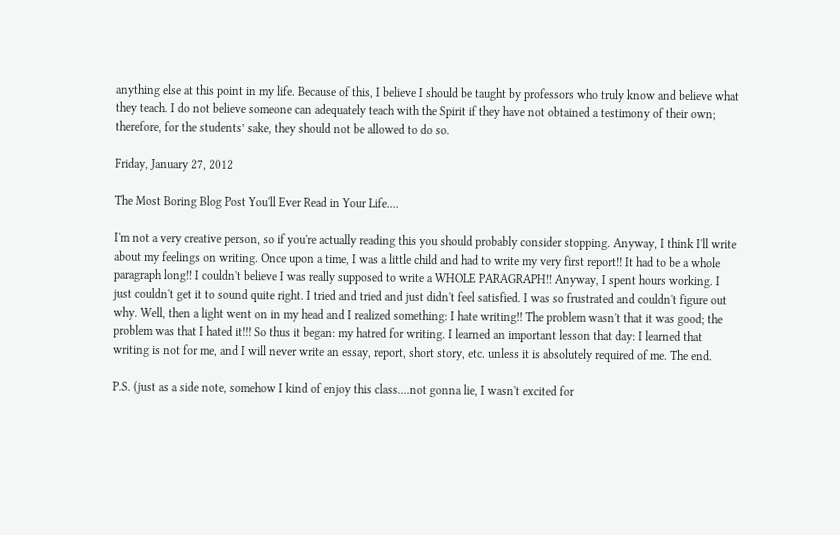anything else at this point in my life. Because of this, I believe I should be taught by professors who truly know and believe what they teach. I do not believe someone can adequately teach with the Spirit if they have not obtained a testimony of their own; therefore, for the students’ sake, they should not be allowed to do so.

Friday, January 27, 2012

The Most Boring Blog Post You'll Ever Read in Your Life....

I'm not a very creative person, so if you're actually reading this you should probably consider stopping. Anyway, I think I'll write about my feelings on writing. Once upon a time, I was a little child and had to write my very first report!! It had to be a whole paragraph long!! I couldn't believe I was really supposed to write a WHOLE PARAGRAPH!! Anyway, I spent hours working. I just couldn't get it to sound quite right. I tried and tried and just didn't feel satisfied. I was so frustrated and couldn't figure out why. Well, then a light went on in my head and I realized something: I hate writing!! The problem wasn't that it was good; the problem was that I hated it!!! So thus it began: my hatred for writing. I learned an important lesson that day: I learned that writing is not for me, and I will never write an essay, report, short story, etc. unless it is absolutely required of me. The end.

P.S. (just as a side note, somehow I kind of enjoy this class....not gonna lie, I wasn't excited for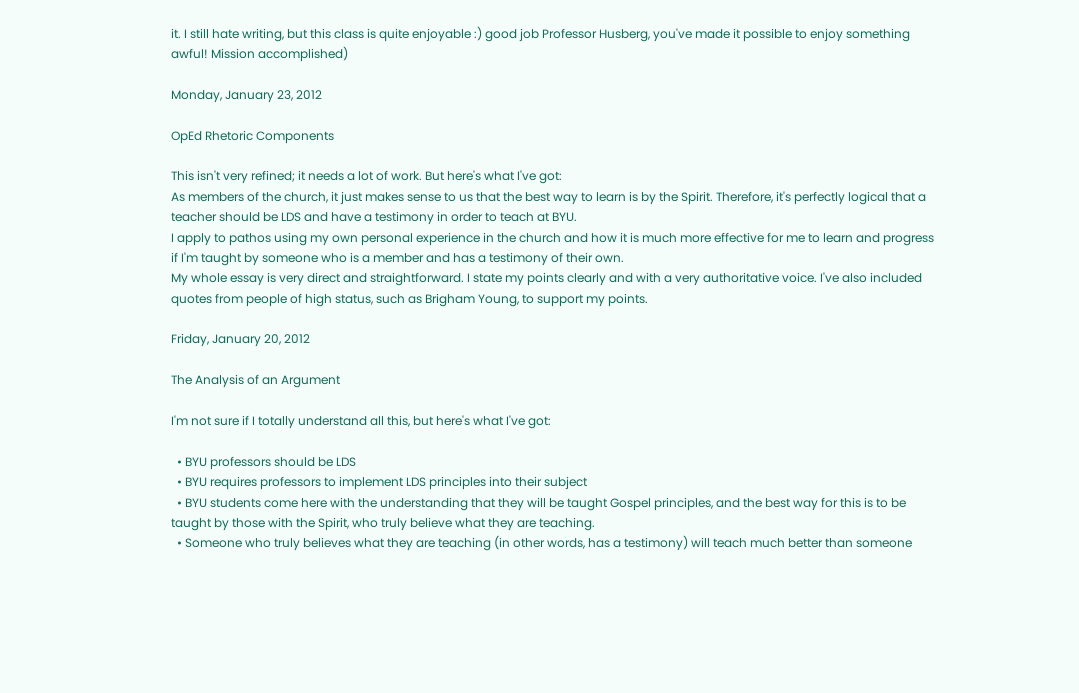it. I still hate writing, but this class is quite enjoyable :) good job Professor Husberg, you've made it possible to enjoy something awful! Mission accomplished)

Monday, January 23, 2012

OpEd Rhetoric Components

This isn't very refined; it needs a lot of work. But here's what I've got:
As members of the church, it just makes sense to us that the best way to learn is by the Spirit. Therefore, it's perfectly logical that a teacher should be LDS and have a testimony in order to teach at BYU.
I apply to pathos using my own personal experience in the church and how it is much more effective for me to learn and progress if I'm taught by someone who is a member and has a testimony of their own.
My whole essay is very direct and straightforward. I state my points clearly and with a very authoritative voice. I've also included quotes from people of high status, such as Brigham Young, to support my points.

Friday, January 20, 2012

The Analysis of an Argument

I'm not sure if I totally understand all this, but here's what I've got:

  • BYU professors should be LDS
  • BYU requires professors to implement LDS principles into their subject
  • BYU students come here with the understanding that they will be taught Gospel principles, and the best way for this is to be taught by those with the Spirit, who truly believe what they are teaching.
  • Someone who truly believes what they are teaching (in other words, has a testimony) will teach much better than someone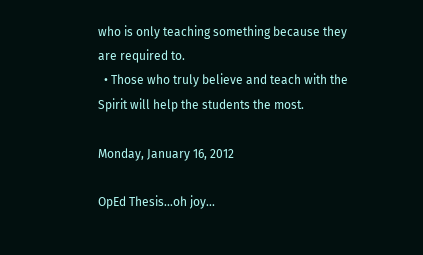who is only teaching something because they are required to.
  • Those who truly believe and teach with the Spirit will help the students the most.

Monday, January 16, 2012

OpEd Thesis...oh joy...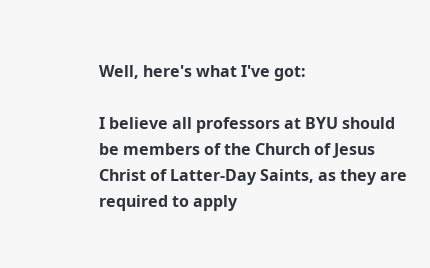Well, here's what I've got:

I believe all professors at BYU should be members of the Church of Jesus Christ of Latter-Day Saints, as they are required to apply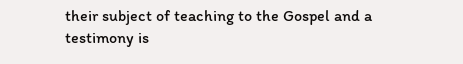their subject of teaching to the Gospel and a testimony is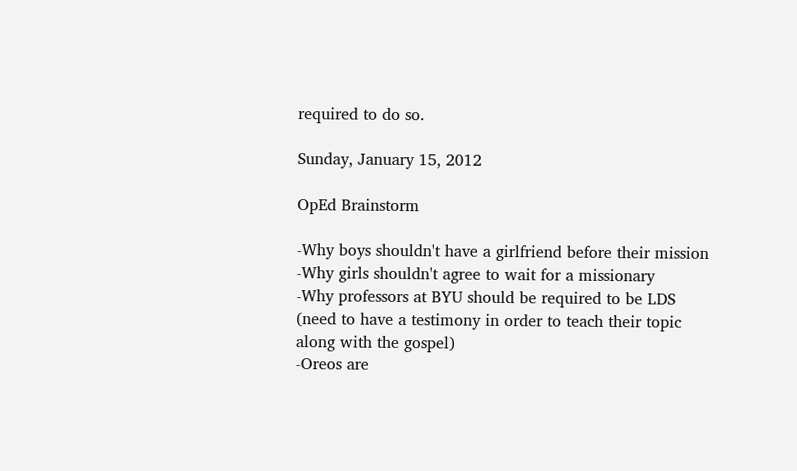required to do so.

Sunday, January 15, 2012

OpEd Brainstorm

-Why boys shouldn't have a girlfriend before their mission
-Why girls shouldn't agree to wait for a missionary
-Why professors at BYU should be required to be LDS (need to have a testimony in order to teach their topic along with the gospel)
-Oreos are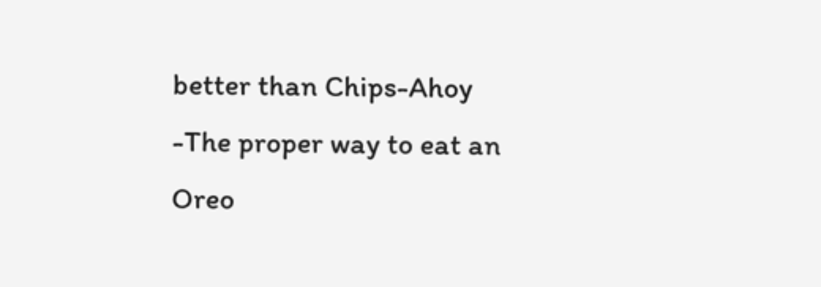better than Chips-Ahoy
-The proper way to eat an Oreo